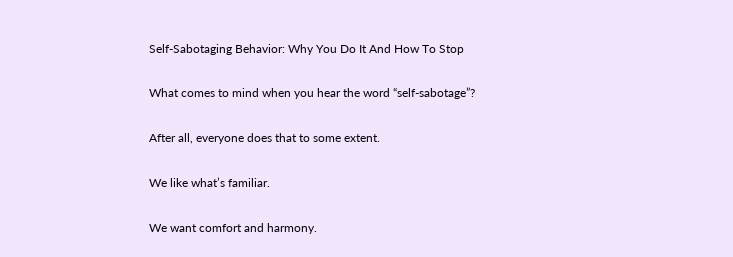Self-Sabotaging Behavior: Why You Do It And How To Stop

What comes to mind when you hear the word “self-sabotage”?

After all, everyone does that to some extent.

We like what’s familiar.

We want comfort and harmony.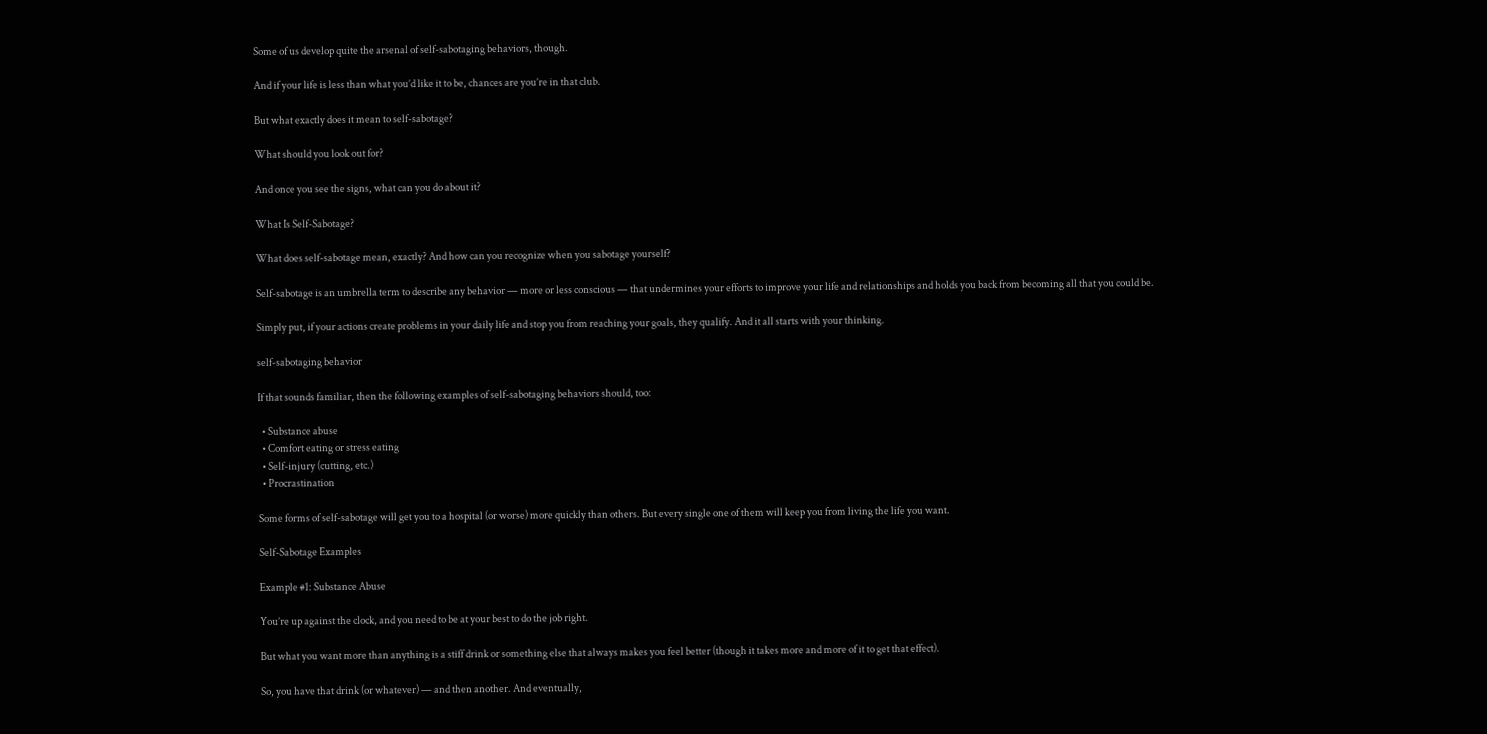Some of us develop quite the arsenal of self-sabotaging behaviors, though.

And if your life is less than what you’d like it to be, chances are you’re in that club.

But what exactly does it mean to self-sabotage?

What should you look out for?

And once you see the signs, what can you do about it?

What Is Self-Sabotage?

What does self-sabotage mean, exactly? And how can you recognize when you sabotage yourself?

Self-sabotage is an umbrella term to describe any behavior — more or less conscious — that undermines your efforts to improve your life and relationships and holds you back from becoming all that you could be.

Simply put, if your actions create problems in your daily life and stop you from reaching your goals, they qualify. And it all starts with your thinking.

self-sabotaging behavior

If that sounds familiar, then the following examples of self-sabotaging behaviors should, too:

  • Substance abuse
  • Comfort eating or stress eating
  • Self-injury (cutting, etc.)
  • Procrastination

Some forms of self-sabotage will get you to a hospital (or worse) more quickly than others. But every single one of them will keep you from living the life you want.

Self-Sabotage Examples

Example #1: Substance Abuse

You’re up against the clock, and you need to be at your best to do the job right.

But what you want more than anything is a stiff drink or something else that always makes you feel better (though it takes more and more of it to get that effect).

So, you have that drink (or whatever) — and then another. And eventually,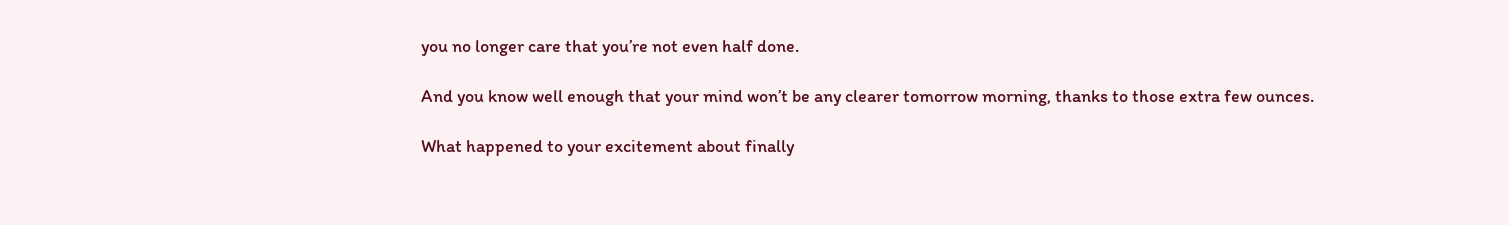you no longer care that you’re not even half done.

And you know well enough that your mind won’t be any clearer tomorrow morning, thanks to those extra few ounces.

What happened to your excitement about finally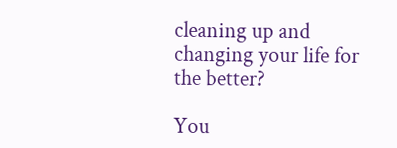cleaning up and changing your life for the better?

You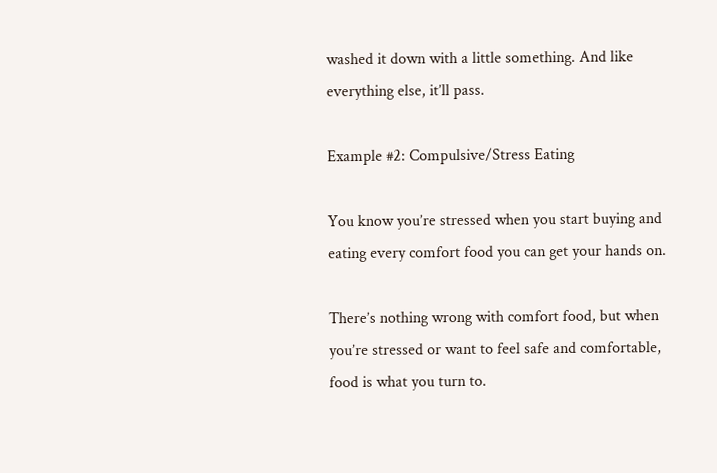washed it down with a little something. And like everything else, it’ll pass.

Example #2: Compulsive/Stress Eating

You know you’re stressed when you start buying and eating every comfort food you can get your hands on.

There’s nothing wrong with comfort food, but when you’re stressed or want to feel safe and comfortable, food is what you turn to.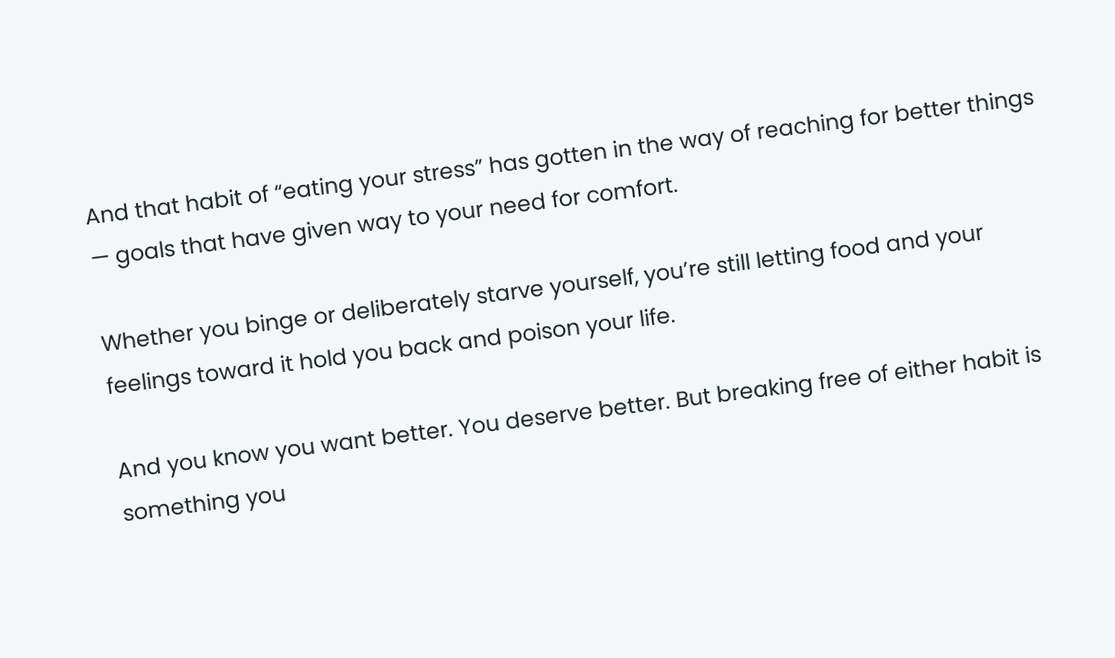And that habit of “eating your stress” has gotten in the way of reaching for better things — goals that have given way to your need for comfort.

Whether you binge or deliberately starve yourself, you’re still letting food and your feelings toward it hold you back and poison your life.

And you know you want better. You deserve better. But breaking free of either habit is something you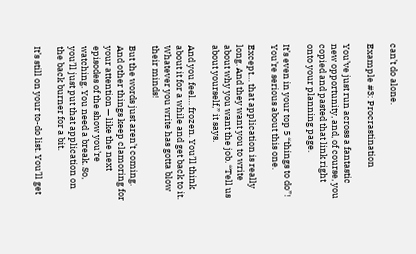can’t do alone.

Example #3: Procrastination

You’ve just run across a fantastic new opportunity, and, of course, you copied and pasted that link right onto your planning page.

It’s even in your top 5 “things to do”! You’re serious about this one.

Except… that application is really long. And they want you to write about why you want the job. “Tell us about yourself,” it says.

And you feel… frozen. You’ll think about it for a while and get back to it. Whatever you write has gotta blow their minds!

But the words just aren’t coming. And other things keep clamoring for your attention — like the next episodes of the show you’re watching. You need a break. So, you’ll just put that application on the back burner for a bit.

It’s still on your to-do list. You’ll get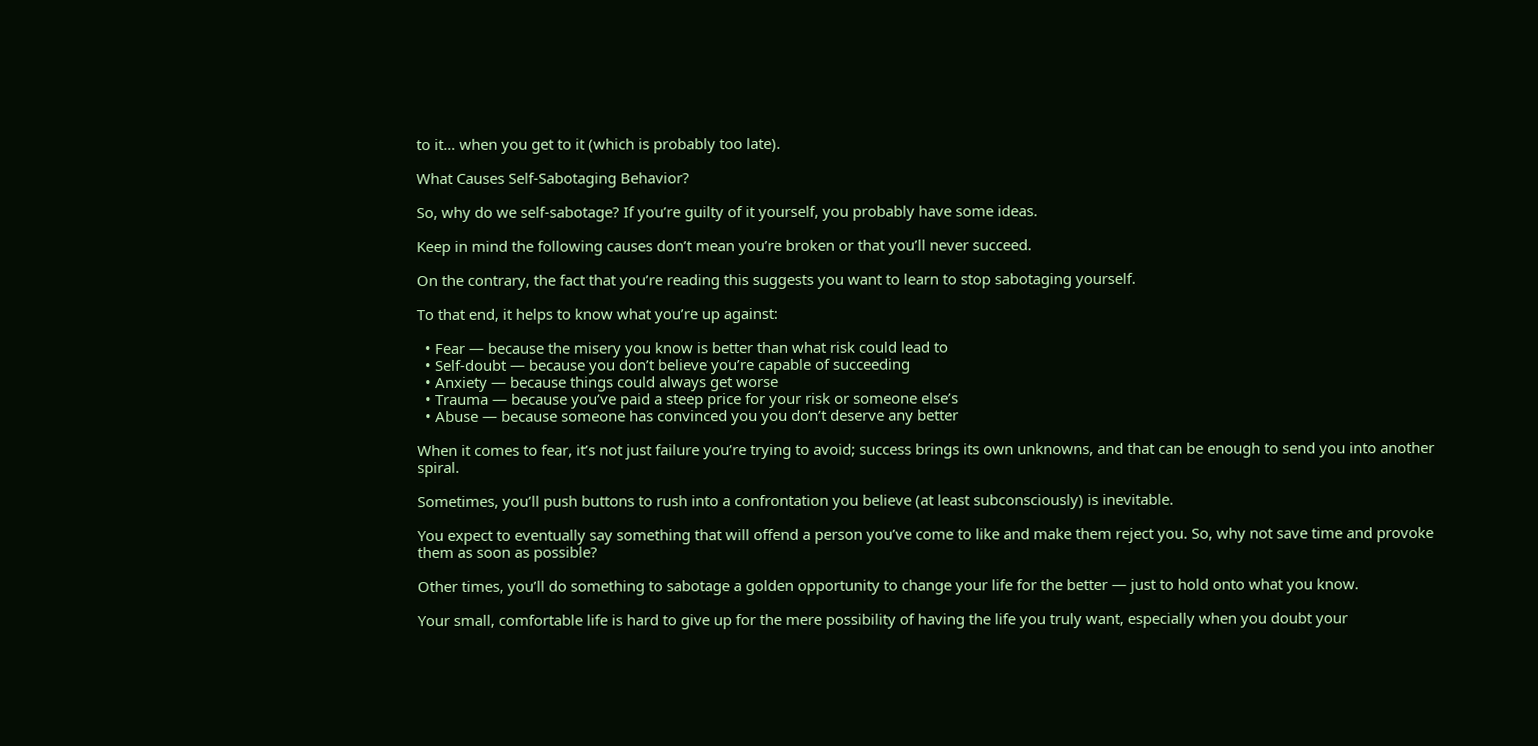to it… when you get to it (which is probably too late).

What Causes Self-Sabotaging Behavior?

So, why do we self-sabotage? If you’re guilty of it yourself, you probably have some ideas.

Keep in mind the following causes don’t mean you’re broken or that you’ll never succeed.

On the contrary, the fact that you’re reading this suggests you want to learn to stop sabotaging yourself.

To that end, it helps to know what you’re up against:

  • Fear — because the misery you know is better than what risk could lead to
  • Self-doubt — because you don’t believe you’re capable of succeeding
  • Anxiety — because things could always get worse
  • Trauma — because you’ve paid a steep price for your risk or someone else’s
  • Abuse — because someone has convinced you you don’t deserve any better

When it comes to fear, it’s not just failure you’re trying to avoid; success brings its own unknowns, and that can be enough to send you into another spiral.

Sometimes, you’ll push buttons to rush into a confrontation you believe (at least subconsciously) is inevitable.

You expect to eventually say something that will offend a person you’ve come to like and make them reject you. So, why not save time and provoke them as soon as possible?

Other times, you’ll do something to sabotage a golden opportunity to change your life for the better — just to hold onto what you know.

Your small, comfortable life is hard to give up for the mere possibility of having the life you truly want, especially when you doubt your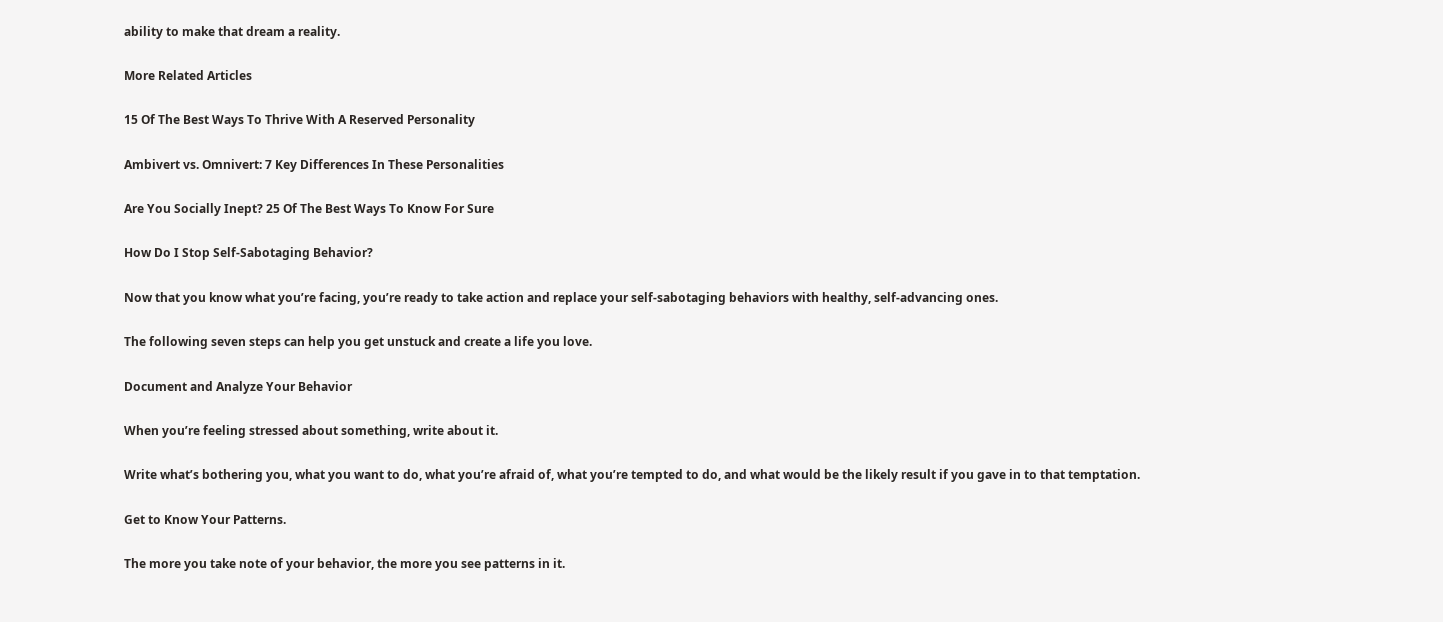ability to make that dream a reality.

More Related Articles

15 Of The Best Ways To Thrive With A Reserved Personality

Ambivert vs. Omnivert: 7 Key Differences In These Personalities

Are You Socially Inept? 25 Of The Best Ways To Know For Sure

How Do I Stop Self-Sabotaging Behavior?

Now that you know what you’re facing, you’re ready to take action and replace your self-sabotaging behaviors with healthy, self-advancing ones.

The following seven steps can help you get unstuck and create a life you love.

Document and Analyze Your Behavior

When you’re feeling stressed about something, write about it.

Write what’s bothering you, what you want to do, what you’re afraid of, what you’re tempted to do, and what would be the likely result if you gave in to that temptation.

Get to Know Your Patterns.

The more you take note of your behavior, the more you see patterns in it.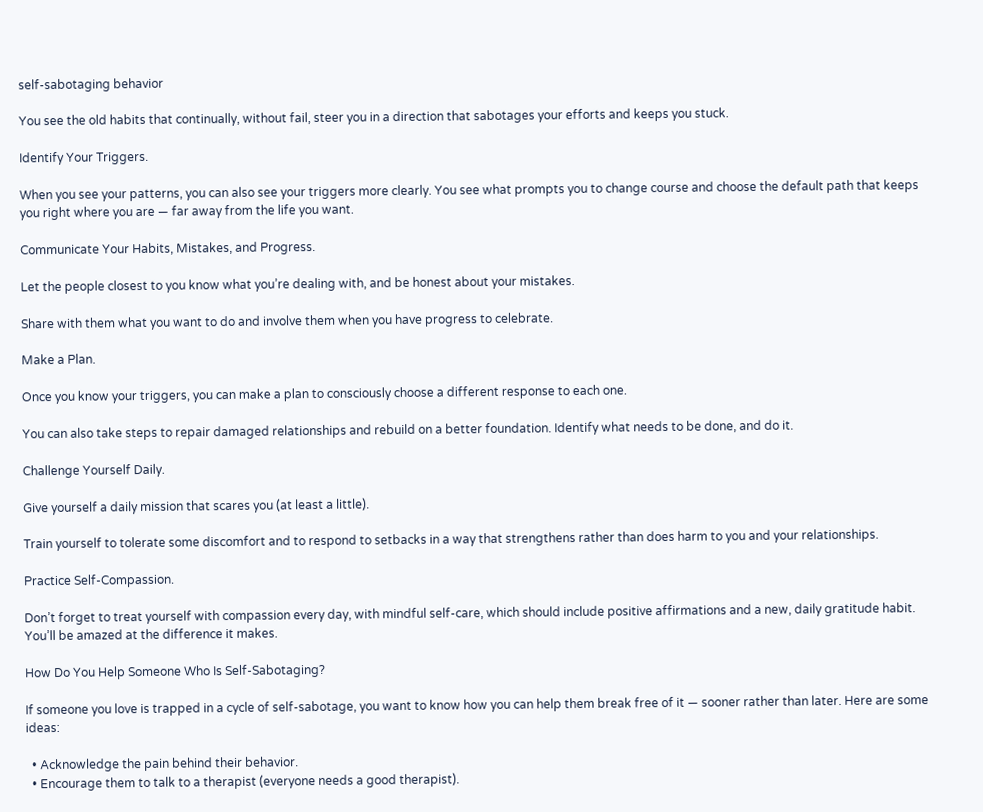self-sabotaging behavior

You see the old habits that continually, without fail, steer you in a direction that sabotages your efforts and keeps you stuck.

Identify Your Triggers.

When you see your patterns, you can also see your triggers more clearly. You see what prompts you to change course and choose the default path that keeps you right where you are — far away from the life you want.

Communicate Your Habits, Mistakes, and Progress.

Let the people closest to you know what you’re dealing with, and be honest about your mistakes.

Share with them what you want to do and involve them when you have progress to celebrate.

Make a Plan.

Once you know your triggers, you can make a plan to consciously choose a different response to each one.

You can also take steps to repair damaged relationships and rebuild on a better foundation. Identify what needs to be done, and do it.

Challenge Yourself Daily.

Give yourself a daily mission that scares you (at least a little).

Train yourself to tolerate some discomfort and to respond to setbacks in a way that strengthens rather than does harm to you and your relationships.

Practice Self-Compassion.

Don’t forget to treat yourself with compassion every day, with mindful self-care, which should include positive affirmations and a new, daily gratitude habit. You’ll be amazed at the difference it makes.

How Do You Help Someone Who Is Self-Sabotaging?

If someone you love is trapped in a cycle of self-sabotage, you want to know how you can help them break free of it — sooner rather than later. Here are some ideas:

  • Acknowledge the pain behind their behavior.
  • Encourage them to talk to a therapist (everyone needs a good therapist).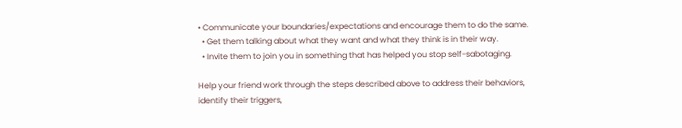• Communicate your boundaries/expectations and encourage them to do the same.
  • Get them talking about what they want and what they think is in their way.
  • Invite them to join you in something that has helped you stop self-sabotaging.

Help your friend work through the steps described above to address their behaviors, identify their triggers,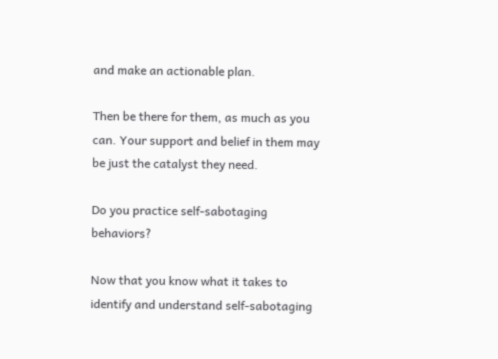and make an actionable plan.

Then be there for them, as much as you can. Your support and belief in them may be just the catalyst they need.

Do you practice self-sabotaging behaviors?

Now that you know what it takes to identify and understand self-sabotaging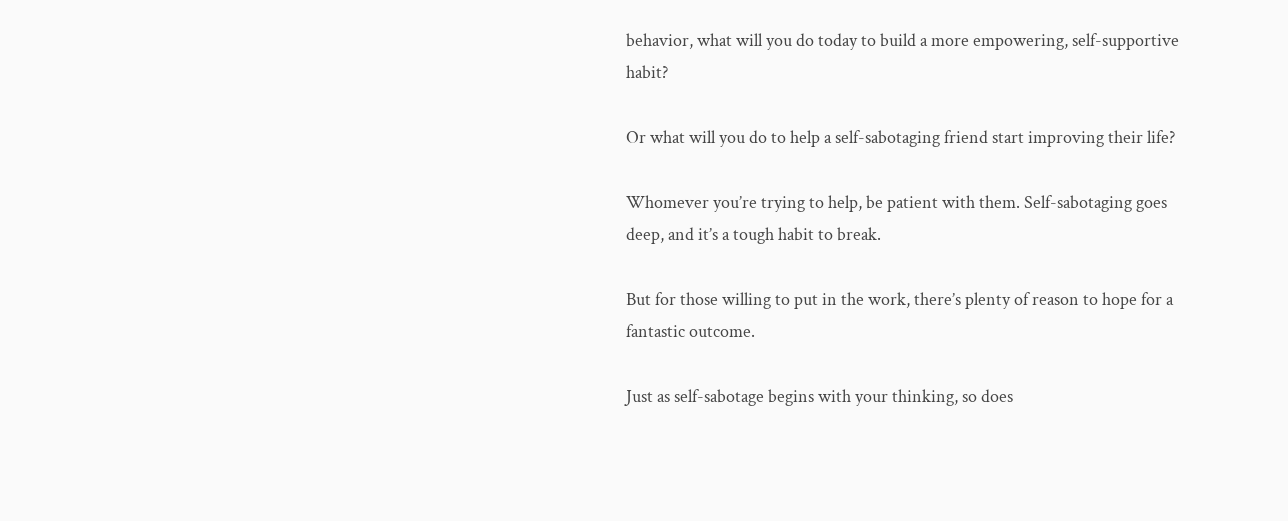behavior, what will you do today to build a more empowering, self-supportive habit?

Or what will you do to help a self-sabotaging friend start improving their life?

Whomever you’re trying to help, be patient with them. Self-sabotaging goes deep, and it’s a tough habit to break.

But for those willing to put in the work, there’s plenty of reason to hope for a fantastic outcome.

Just as self-sabotage begins with your thinking, so does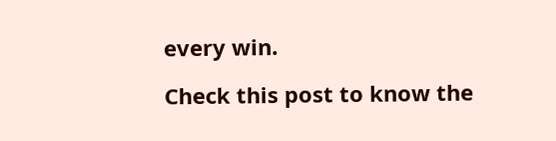every win.

Check this post to know the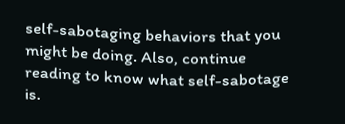self-sabotaging behaviors that you might be doing. Also, continue reading to know what self-sabotage is.